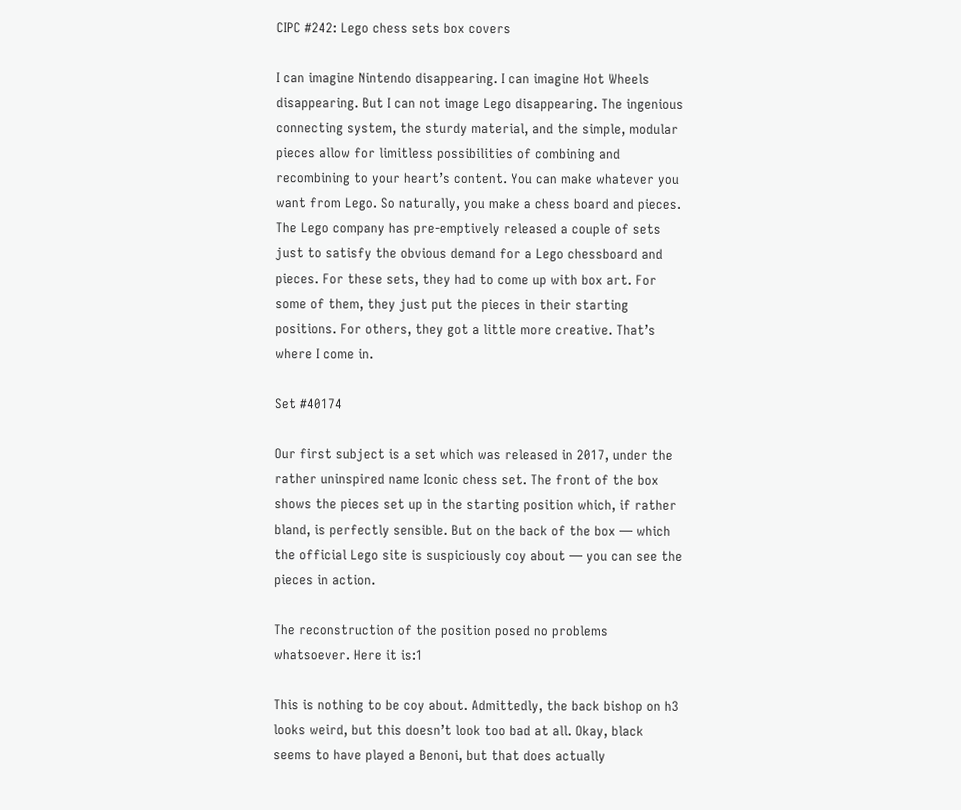CIPC #242: Lego chess sets box covers

I can imagine Nintendo disappearing. I can imagine Hot Wheels disappearing. But I can not image Lego disappearing. The ingenious connecting system, the sturdy material, and the simple, modular pieces allow for limitless possibilities of combining and recombining to your heart’s content. You can make whatever you want from Lego. So naturally, you make a chess board and pieces. The Lego company has pre-emptively released a couple of sets just to satisfy the obvious demand for a Lego chessboard and pieces. For these sets, they had to come up with box art. For some of them, they just put the pieces in their starting positions. For others, they got a little more creative. That’s where I come in.

Set #40174

Our first subject is a set which was released in 2017, under the rather uninspired name Iconic chess set. The front of the box shows the pieces set up in the starting position which, if rather bland, is perfectly sensible. But on the back of the box — which the official Lego site is suspiciously coy about — you can see the pieces in action.

The reconstruction of the position posed no problems whatsoever. Here it is:1

This is nothing to be coy about. Admittedly, the back bishop on h3 looks weird, but this doesn’t look too bad at all. Okay, black seems to have played a Benoni, but that does actually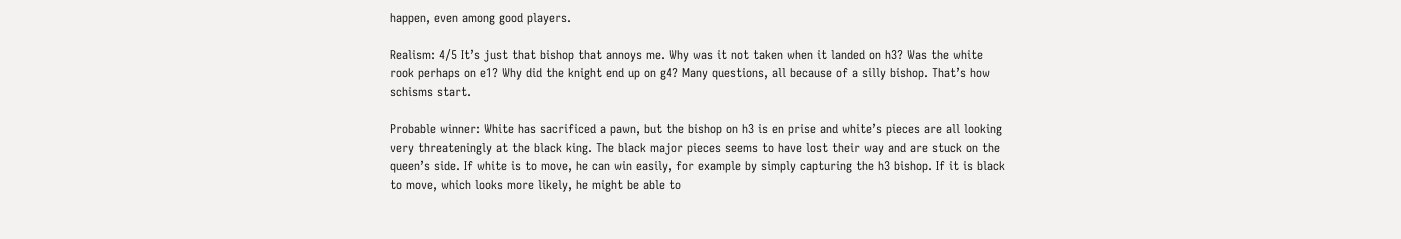happen, even among good players.

Realism: 4/5 It’s just that bishop that annoys me. Why was it not taken when it landed on h3? Was the white rook perhaps on e1? Why did the knight end up on g4? Many questions, all because of a silly bishop. That’s how schisms start.

Probable winner: White has sacrificed a pawn, but the bishop on h3 is en prise and white’s pieces are all looking very threateningly at the black king. The black major pieces seems to have lost their way and are stuck on the queen’s side. If white is to move, he can win easily, for example by simply capturing the h3 bishop. If it is black to move, which looks more likely, he might be able to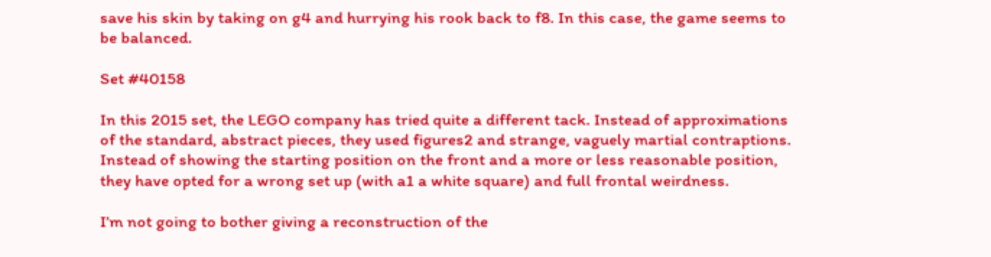save his skin by taking on g4 and hurrying his rook back to f8. In this case, the game seems to be balanced.

Set #40158

In this 2015 set, the LEGO company has tried quite a different tack. Instead of approximations of the standard, abstract pieces, they used figures2 and strange, vaguely martial contraptions. Instead of showing the starting position on the front and a more or less reasonable position, they have opted for a wrong set up (with a1 a white square) and full frontal weirdness.

I’m not going to bother giving a reconstruction of the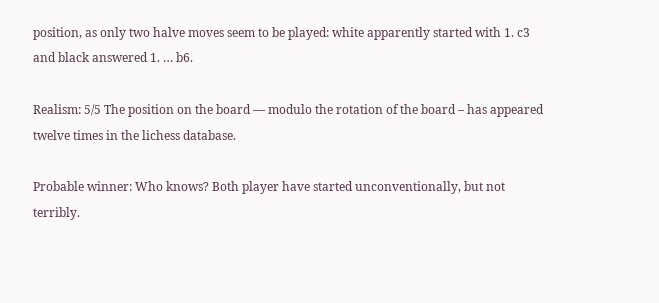position, as only two halve moves seem to be played: white apparently started with 1. c3  and black answered 1. … b6.

Realism: 5/5 The position on the board — modulo the rotation of the board – has appeared twelve times in the lichess database.

Probable winner: Who knows? Both player have started unconventionally, but not terribly.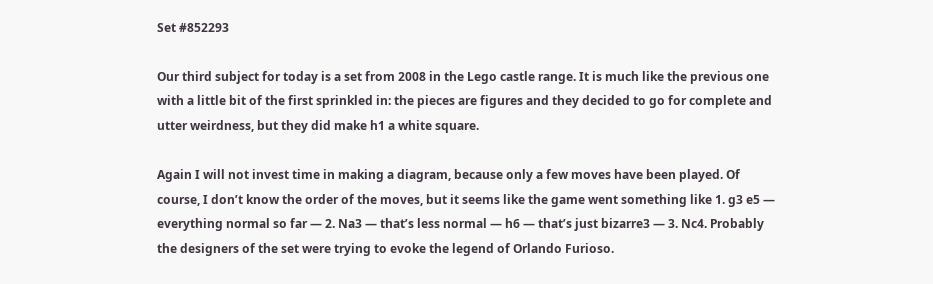Set #852293

Our third subject for today is a set from 2008 in the Lego castle range. It is much like the previous one with a little bit of the first sprinkled in: the pieces are figures and they decided to go for complete and utter weirdness, but they did make h1 a white square.

Again I will not invest time in making a diagram, because only a few moves have been played. Of course, I don’t know the order of the moves, but it seems like the game went something like 1. g3 e5 — everything normal so far — 2. Na3 — that’s less normal — h6 — that’s just bizarre3 — 3. Nc4. Probably the designers of the set were trying to evoke the legend of Orlando Furioso.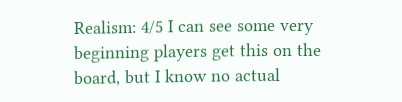Realism: 4/5 I can see some very beginning players get this on the board, but I know no actual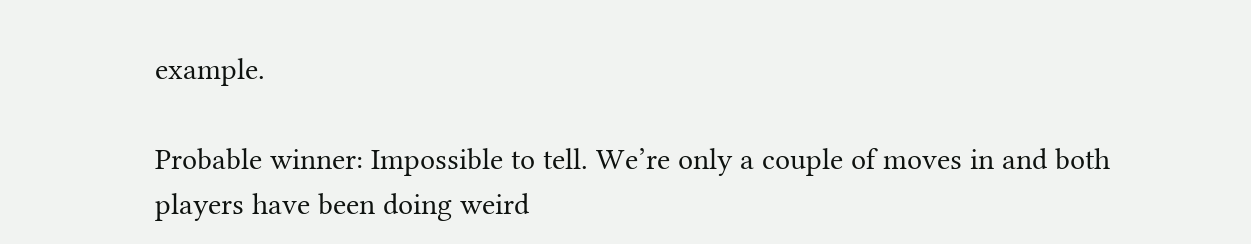example.

Probable winner: Impossible to tell. We’re only a couple of moves in and both players have been doing weird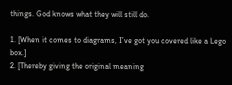things. God knows what they will still do.

1. [When it comes to diagrams, I’ve got you covered like a Lego box.]
2. [Thereby giving the original meaning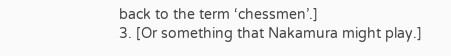back to the term ‘chessmen’.]
3. [Or something that Nakamura might play.]